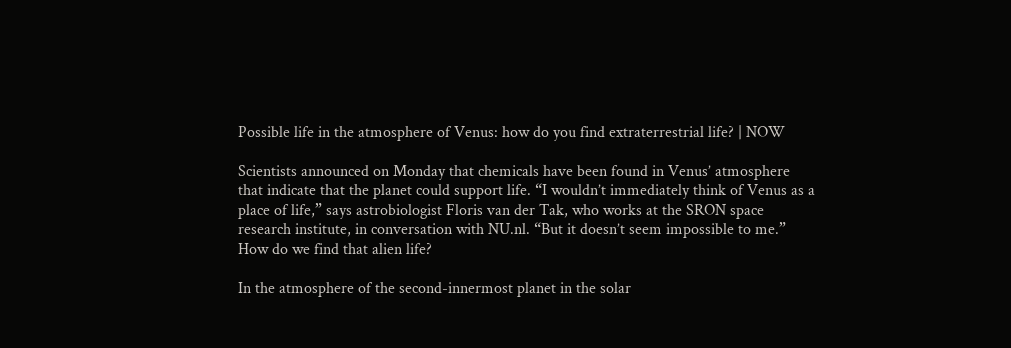Possible life in the atmosphere of Venus: how do you find extraterrestrial life? | NOW

Scientists announced on Monday that chemicals have been found in Venus’ atmosphere that indicate that the planet could support life. “I wouldn’t immediately think of Venus as a place of life,” says astrobiologist Floris van der Tak, who works at the SRON space research institute, in conversation with NU.nl. “But it doesn’t seem impossible to me.” How do we find that alien life?

In the atmosphere of the second-innermost planet in the solar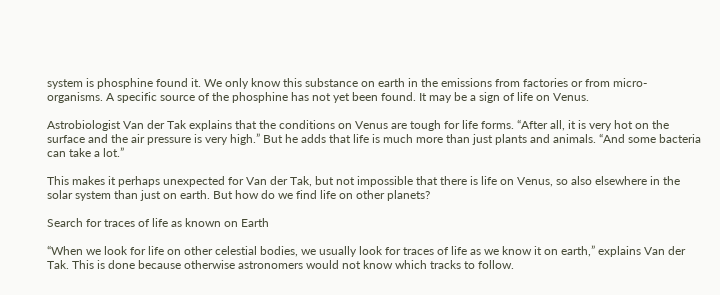system is phosphine found it. We only know this substance on earth in the emissions from factories or from micro-organisms. A specific source of the phosphine has not yet been found. It may be a sign of life on Venus.

Astrobiologist Van der Tak explains that the conditions on Venus are tough for life forms. “After all, it is very hot on the surface and the air pressure is very high.” But he adds that life is much more than just plants and animals. “And some bacteria can take a lot.”

This makes it perhaps unexpected for Van der Tak, but not impossible that there is life on Venus, so also elsewhere in the solar system than just on earth. But how do we find life on other planets?

Search for traces of life as known on Earth

“When we look for life on other celestial bodies, we usually look for traces of life as we know it on earth,” explains Van der Tak. This is done because otherwise astronomers would not know which tracks to follow.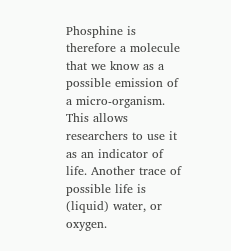Phosphine is therefore a molecule that we know as a possible emission of a micro-organism. This allows researchers to use it as an indicator of life. Another trace of possible life is (liquid) water, or oxygen.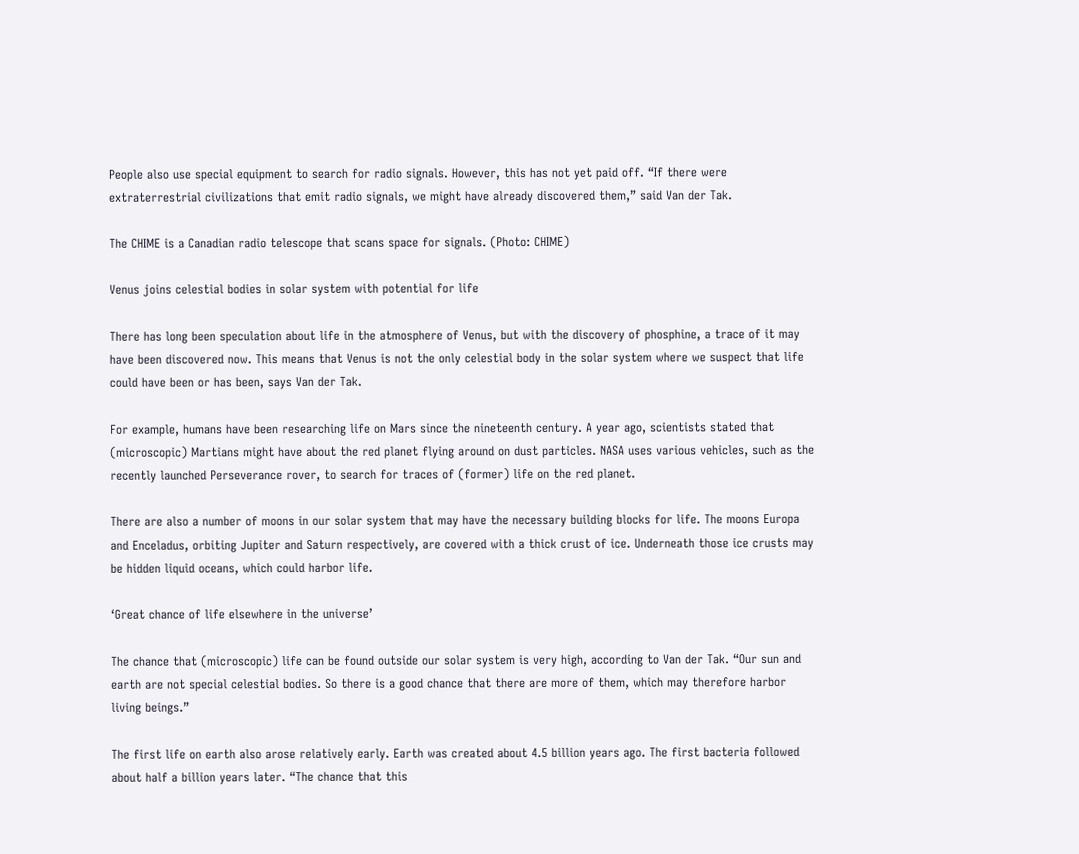People also use special equipment to search for radio signals. However, this has not yet paid off. “If there were extraterrestrial civilizations that emit radio signals, we might have already discovered them,” said Van der Tak.

The CHIME is a Canadian radio telescope that scans space for signals. (Photo: CHIME)

Venus joins celestial bodies in solar system with potential for life

There has long been speculation about life in the atmosphere of Venus, but with the discovery of phosphine, a trace of it may have been discovered now. This means that Venus is not the only celestial body in the solar system where we suspect that life could have been or has been, says Van der Tak.

For example, humans have been researching life on Mars since the nineteenth century. A year ago, scientists stated that (microscopic) Martians might have about the red planet flying around on dust particles. NASA uses various vehicles, such as the recently launched Perseverance rover, to search for traces of (former) life on the red planet.

There are also a number of moons in our solar system that may have the necessary building blocks for life. The moons Europa and Enceladus, orbiting Jupiter and Saturn respectively, are covered with a thick crust of ice. Underneath those ice crusts may be hidden liquid oceans, which could harbor life.

‘Great chance of life elsewhere in the universe’

The chance that (microscopic) life can be found outside our solar system is very high, according to Van der Tak. “Our sun and earth are not special celestial bodies. So there is a good chance that there are more of them, which may therefore harbor living beings.”

The first life on earth also arose relatively early. Earth was created about 4.5 billion years ago. The first bacteria followed about half a billion years later. “The chance that this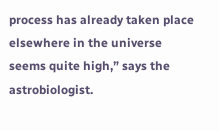process has already taken place elsewhere in the universe seems quite high,” says the astrobiologist.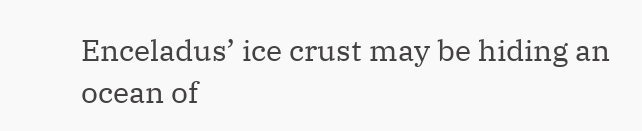Enceladus’ ice crust may be hiding an ocean of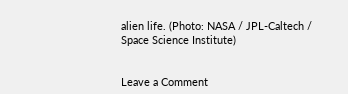alien life. (Photo: NASA / JPL-Caltech / Space Science Institute)


Leave a Comment